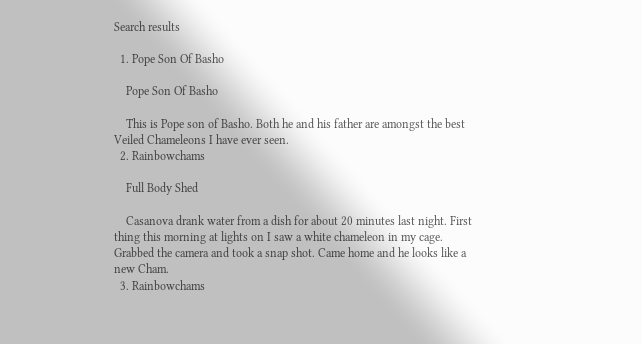Search results

  1. Pope Son Of Basho

    Pope Son Of Basho

    This is Pope son of Basho. Both he and his father are amongst the best Veiled Chameleons I have ever seen.
  2. Rainbowchams

    Full Body Shed

    Casanova drank water from a dish for about 20 minutes last night. First thing this morning at lights on I saw a white chameleon in my cage. Grabbed the camera and took a snap shot. Came home and he looks like a new Cham.
  3. Rainbowchams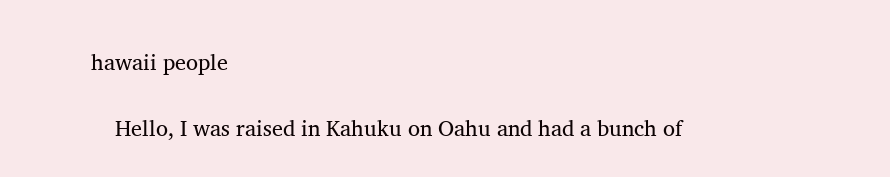hawaii people

    Hello, I was raised in Kahuku on Oahu and had a bunch of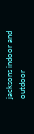jacksons indoor and outdoor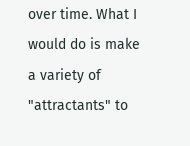over time. What I would do is make a variety of "attractants" to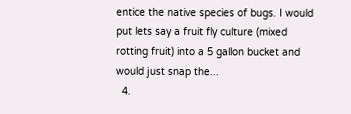entice the native species of bugs. I would put lets say a fruit fly culture (mixed rotting fruit) into a 5 gallon bucket and would just snap the...
  4.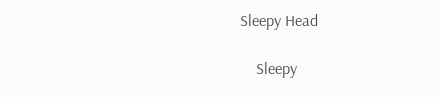Sleepy Head

    Sleepy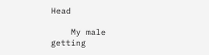Head

    My male getting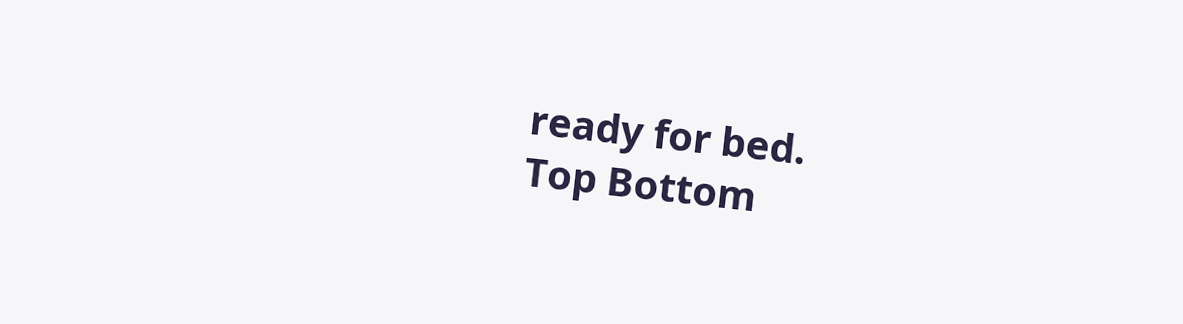ready for bed.
Top Bottom